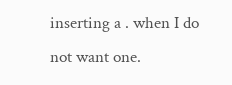inserting a . when I do not want one.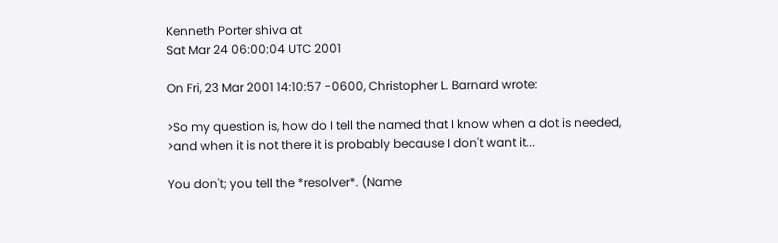Kenneth Porter shiva at
Sat Mar 24 06:00:04 UTC 2001

On Fri, 23 Mar 2001 14:10:57 -0600, Christopher L. Barnard wrote:

>So my question is, how do I tell the named that I know when a dot is needed,
>and when it is not there it is probably because I don't want it...

You don't; you tell the *resolver*. (Name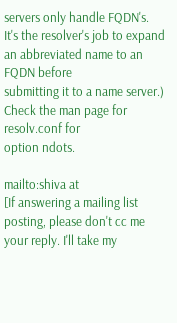servers only handle FQDN's.
It's the resolver's job to expand an abbreviated name to an FQDN before
submitting it to a name server.) Check the man page for resolv.conf for
option ndots.

mailto:shiva at
[If answering a mailing list posting, please don't cc me your reply. I'll take my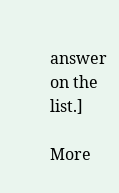answer on the list.]

More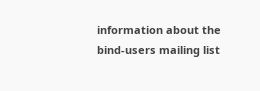information about the bind-users mailing list